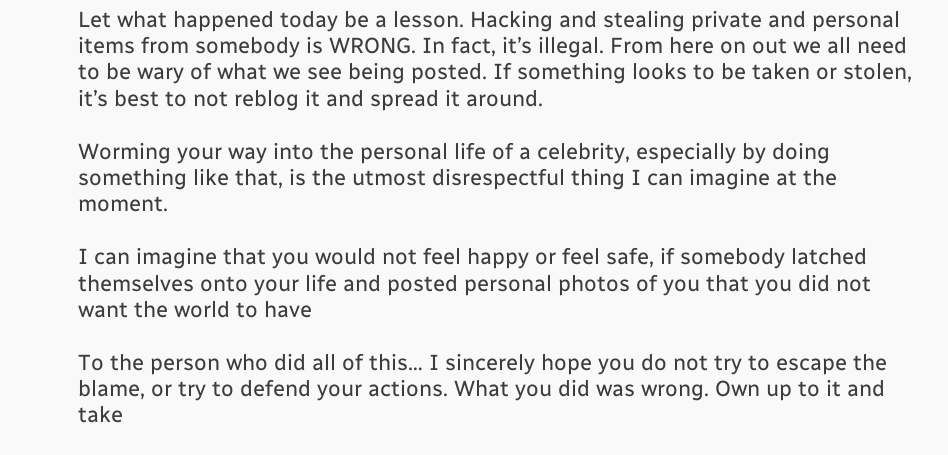Let what happened today be a lesson. Hacking and stealing private and personal items from somebody is WRONG. In fact, it’s illegal. From here on out we all need to be wary of what we see being posted. If something looks to be taken or stolen, it’s best to not reblog it and spread it around.

Worming your way into the personal life of a celebrity, especially by doing something like that, is the utmost disrespectful thing I can imagine at the moment.

I can imagine that you would not feel happy or feel safe, if somebody latched themselves onto your life and posted personal photos of you that you did not want the world to have

To the person who did all of this… I sincerely hope you do not try to escape the blame, or try to defend your actions. What you did was wrong. Own up to it and take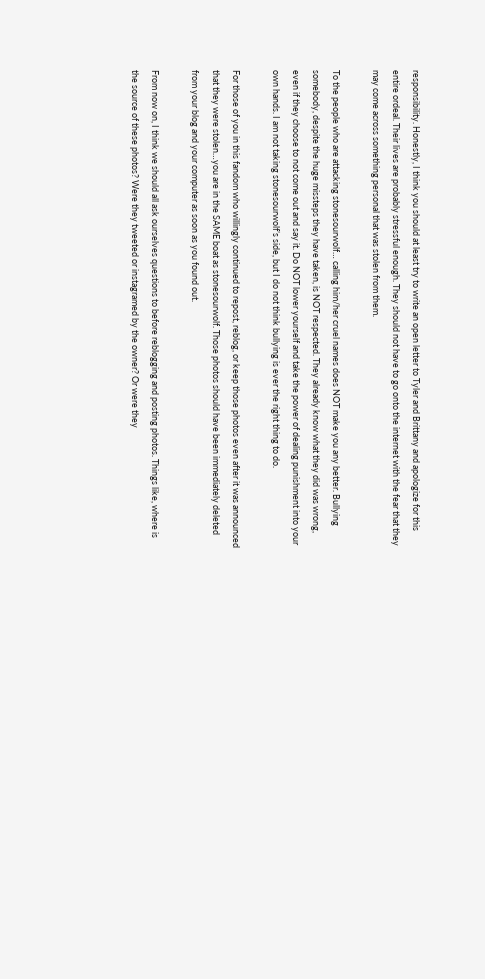responsibility. Honestly, I think you should at least try to write an open letter to Tyler and Brittany and apologize for this entire ordeal. Their lives are probably stressful enough. They should not have to go onto the internet with the fear that they may come across something personal that was stolen from them.

To the people who are attacking stonesourwolf… calling him/her cruel names does NOT make you any better. Bullying somebody, despite the huge missteps they have taken, is NOT respected. They already know what they did was wrong, even if they choose to not come out and say it. Do NOT lower yourself and take the power of dealing punishment into your own hands. I am not taking stonesourwolf’s side, but I do not think bullying is ever the right thing to do.

For those of you in this fandom who willingly continued to repost, reblog, or keep those photos even after it was announced that they were stolen…you are in the SAME boat as stonesourwolf. Those photos should have been immediately deleted from your blog and your computer as soon as you found out.

From now on, I think we should all ask ourselves questions to before reblogging and posting photos. Things like, where is the source of these photos? Were they tweeted or instagramed by the owner? Or were they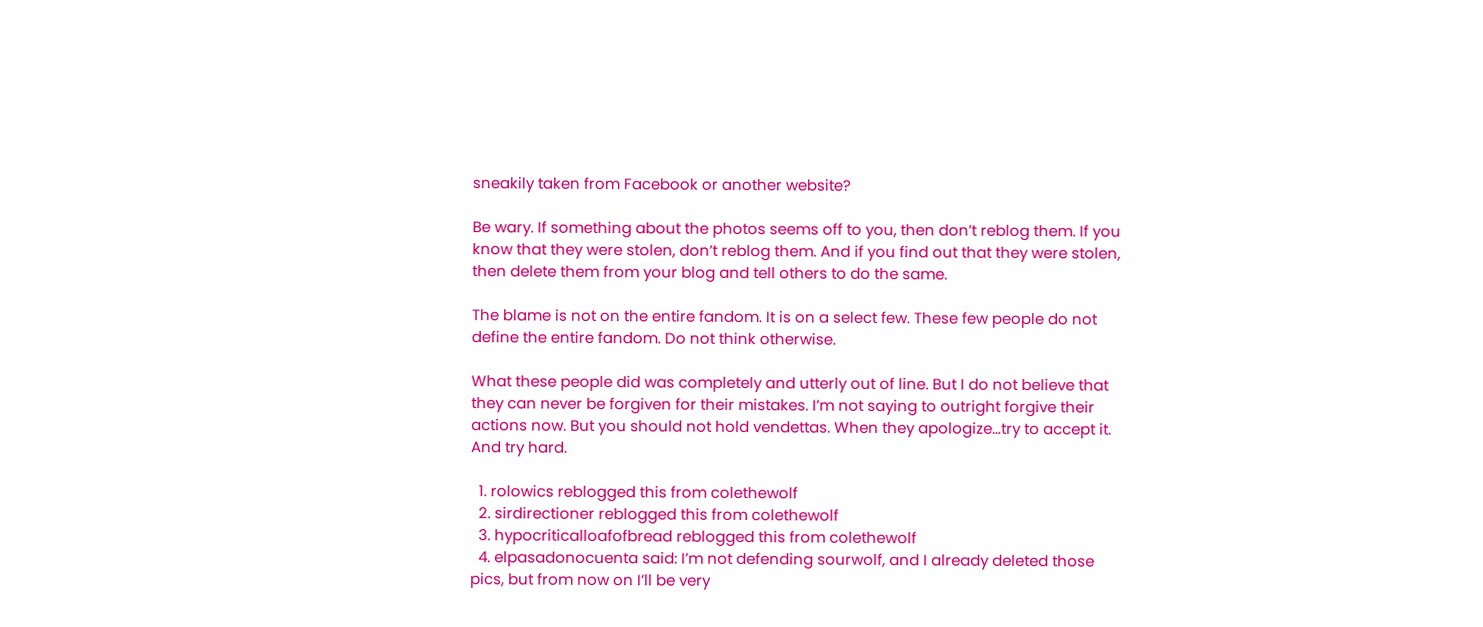sneakily taken from Facebook or another website?

Be wary. If something about the photos seems off to you, then don’t reblog them. If you know that they were stolen, don’t reblog them. And if you find out that they were stolen, then delete them from your blog and tell others to do the same.

The blame is not on the entire fandom. It is on a select few. These few people do not define the entire fandom. Do not think otherwise.

What these people did was completely and utterly out of line. But I do not believe that they can never be forgiven for their mistakes. I’m not saying to outright forgive their actions now. But you should not hold vendettas. When they apologize…try to accept it. And try hard.

  1. rolowics reblogged this from colethewolf
  2. sirdirectioner reblogged this from colethewolf
  3. hypocriticalloafofbread reblogged this from colethewolf
  4. elpasadonocuenta said: I’m not defending sourwolf, and I already deleted those pics, but from now on I’ll be very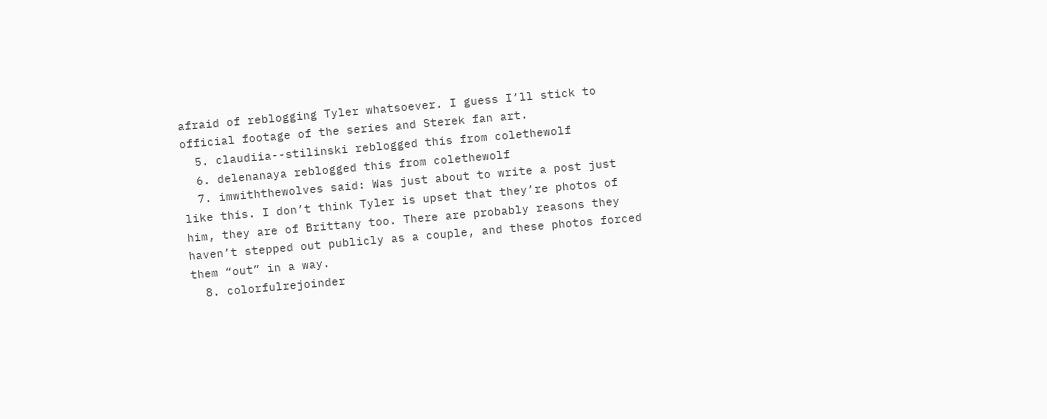afraid of reblogging Tyler whatsoever. I guess I’ll stick to official footage of the series and Sterek fan art.
  5. claudiia--stilinski reblogged this from colethewolf
  6. delenanaya reblogged this from colethewolf
  7. imwiththewolves said: Was just about to write a post just like this. I don’t think Tyler is upset that they’re photos of him, they are of Brittany too. There are probably reasons they haven’t stepped out publicly as a couple, and these photos forced them “out” in a way.
  8. colorfulrejoinder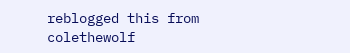reblogged this from colethewolf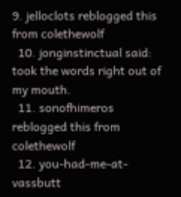9. jelloclots reblogged this from colethewolf
  10. jonginstinctual said: took the words right out of my mouth.
  11. sonofhimeros reblogged this from colethewolf
  12. you-had-me-at-vassbutt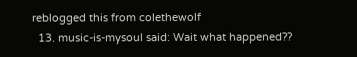reblogged this from colethewolf
  13. music-is-mysoul said: Wait what happened??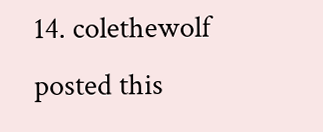14. colethewolf posted this